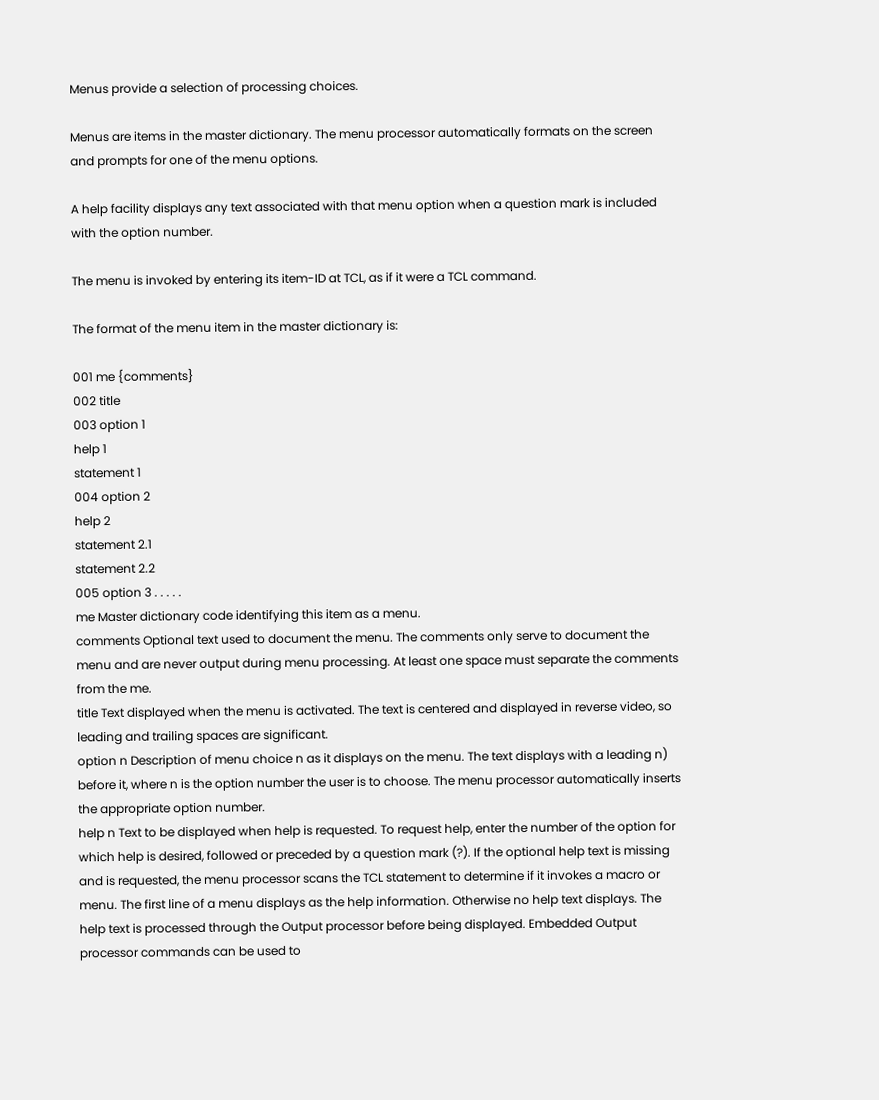Menus provide a selection of processing choices.

Menus are items in the master dictionary. The menu processor automatically formats on the screen and prompts for one of the menu options.

A help facility displays any text associated with that menu option when a question mark is included with the option number.

The menu is invoked by entering its item-ID at TCL, as if it were a TCL command.

The format of the menu item in the master dictionary is:

001 me {comments}
002 title
003 option 1
help 1
statement 1
004 option 2
help 2
statement 2.1
statement 2.2
005 option 3 . . . . .
me Master dictionary code identifying this item as a menu.
comments Optional text used to document the menu. The comments only serve to document the menu and are never output during menu processing. At least one space must separate the comments from the me.
title Text displayed when the menu is activated. The text is centered and displayed in reverse video, so leading and trailing spaces are significant.
option n Description of menu choice n as it displays on the menu. The text displays with a leading n) before it, where n is the option number the user is to choose. The menu processor automatically inserts the appropriate option number.
help n Text to be displayed when help is requested. To request help, enter the number of the option for which help is desired, followed or preceded by a question mark (?). If the optional help text is missing and is requested, the menu processor scans the TCL statement to determine if it invokes a macro or menu. The first line of a menu displays as the help information. Otherwise no help text displays. The help text is processed through the Output processor before being displayed. Embedded Output processor commands can be used to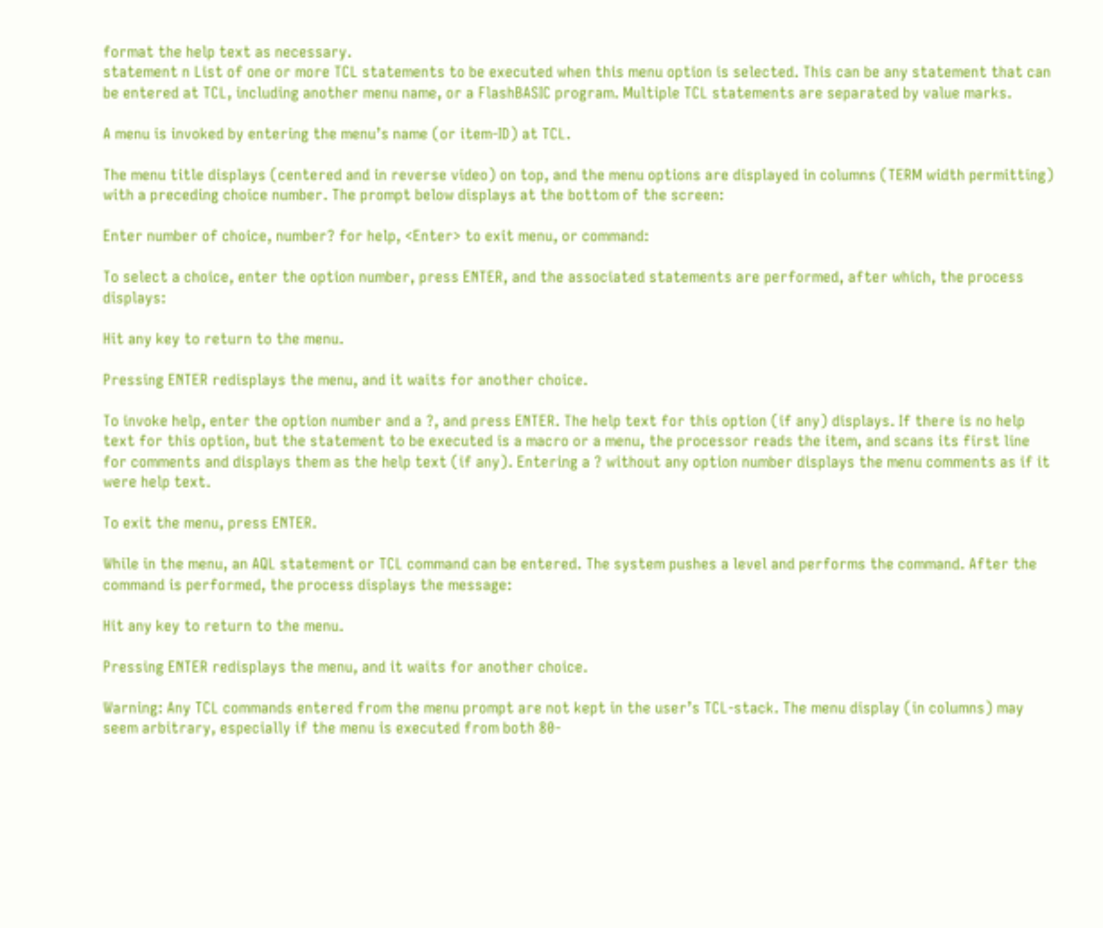format the help text as necessary.
statement n List of one or more TCL statements to be executed when this menu option is selected. This can be any statement that can be entered at TCL, including another menu name, or a FlashBASIC program. Multiple TCL statements are separated by value marks.

A menu is invoked by entering the menu’s name (or item-ID) at TCL.

The menu title displays (centered and in reverse video) on top, and the menu options are displayed in columns (TERM width permitting) with a preceding choice number. The prompt below displays at the bottom of the screen:

Enter number of choice, number? for help, <Enter> to exit menu, or command:

To select a choice, enter the option number, press ENTER, and the associated statements are performed, after which, the process displays:

Hit any key to return to the menu.

Pressing ENTER redisplays the menu, and it waits for another choice.

To invoke help, enter the option number and a ?, and press ENTER. The help text for this option (if any) displays. If there is no help text for this option, but the statement to be executed is a macro or a menu, the processor reads the item, and scans its first line for comments and displays them as the help text (if any). Entering a ? without any option number displays the menu comments as if it were help text.

To exit the menu, press ENTER.

While in the menu, an AQL statement or TCL command can be entered. The system pushes a level and performs the command. After the command is performed, the process displays the message:

Hit any key to return to the menu.

Pressing ENTER redisplays the menu, and it waits for another choice.

Warning: Any TCL commands entered from the menu prompt are not kept in the user’s TCL-stack. The menu display (in columns) may seem arbitrary, especially if the menu is executed from both 80-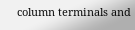column terminals and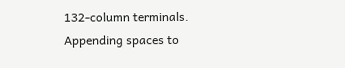132-column terminals. Appending spaces to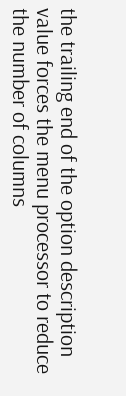the trailing end of the option description value forces the menu processor to reduce the number of columns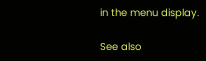in the menu display.

See also